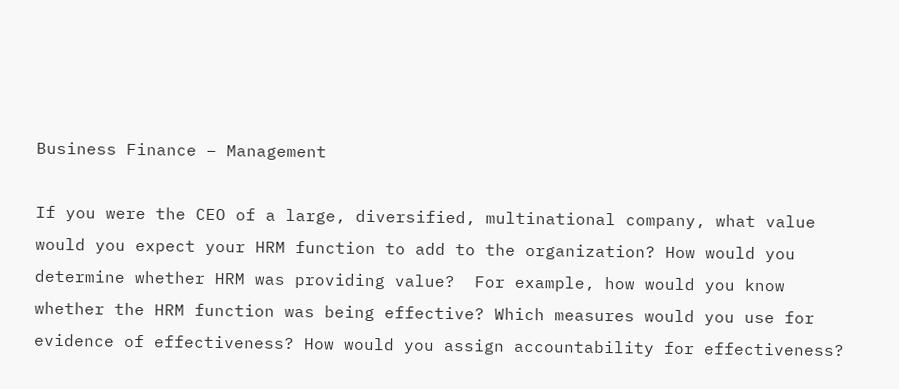Business Finance – Management

If you were the CEO of a large, diversified, multinational company, what value would you expect your HRM function to add to the organization? How would you determine whether HRM was providing value?  For example, how would you know whether the HRM function was being effective? Which measures would you use for evidence of effectiveness? How would you assign accountability for effectiveness?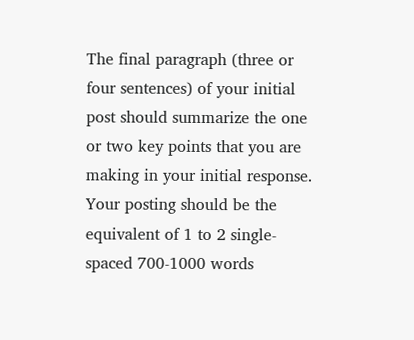The final paragraph (three or four sentences) of your initial post should summarize the one or two key points that you are making in your initial response. Your posting should be the equivalent of 1 to 2 single-spaced 700-1000 words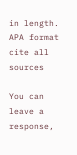in length. APA format cite all sources

You can leave a response,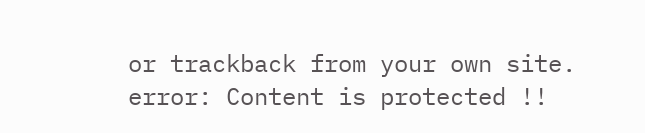or trackback from your own site.
error: Content is protected !!